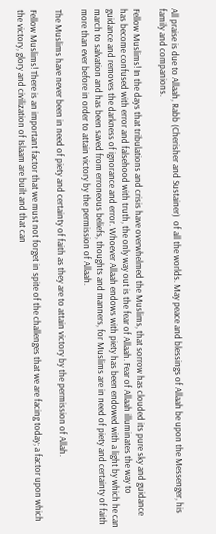All praise is due to Allaah, Rabb (Cherisher and Sustainer)  of all the worlds. May peace and blessings of Allaah be upon the Messenger, his family and companions.

Fellow Muslims! In the days that tribulations and crisis have overwhelmed the Muslims, that sorrow has clouded its pure sky and guidance has become confused with error and falsehood with truth, the only way out is the fear of Allaah. Fear of Allaah illuminates the way to guidance and removes the darkness of ignorance and error. Whoever Allaah endows with piety has been endowed with a light by which he can march to salvation and has been saved from erroneous beliefs, thoughts and manners, for Muslims are in need of piety and certainty of faith more than ever before in order to attain victory by the permission of Allaah.

The Muslims have never been in need of piety and certainty of faith as they are to attain victory by the permission of Allah.

Fellow Muslims! There is an important factor that we must not forget in spite of the challenges that we are facing today; a factor upon which the victory, glory and civilization of Islaam are built and that can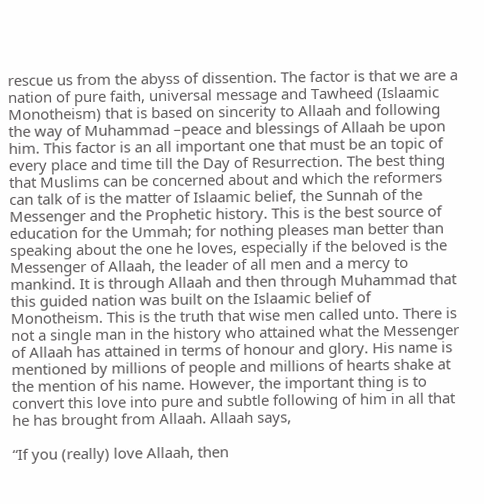rescue us from the abyss of dissention. The factor is that we are a nation of pure faith, universal message and Tawheed (Islaamic Monotheism) that is based on sincerity to Allaah and following the way of Muhammad –peace and blessings of Allaah be upon him. This factor is an all important one that must be an topic of every place and time till the Day of Resurrection. The best thing that Muslims can be concerned about and which the reformers can talk of is the matter of Islaamic belief, the Sunnah of the Messenger and the Prophetic history. This is the best source of education for the Ummah; for nothing pleases man better than speaking about the one he loves, especially if the beloved is the Messenger of Allaah, the leader of all men and a mercy to mankind. It is through Allaah and then through Muhammad that this guided nation was built on the Islaamic belief of Monotheism. This is the truth that wise men called unto. There is not a single man in the history who attained what the Messenger of Allaah has attained in terms of honour and glory. His name is mentioned by millions of people and millions of hearts shake at the mention of his name. However, the important thing is to convert this love into pure and subtle following of him in all that he has brought from Allaah. Allaah says,

“If you (really) love Allaah, then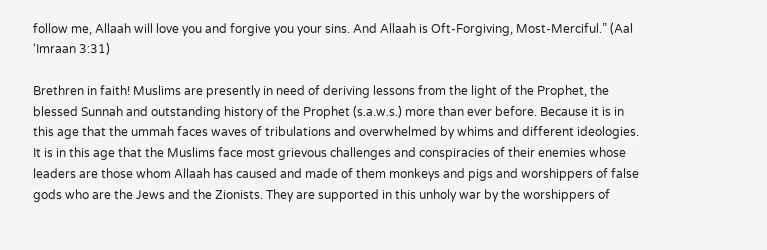follow me, Allaah will love you and forgive you your sins. And Allaah is Oft-Forgiving, Most-Merciful.” (Aal ‘Imraan 3:31)

Brethren in faith! Muslims are presently in need of deriving lessons from the light of the Prophet, the blessed Sunnah and outstanding history of the Prophet (s.a.w.s.) more than ever before. Because it is in this age that the ummah faces waves of tribulations and overwhelmed by whims and different ideologies. It is in this age that the Muslims face most grievous challenges and conspiracies of their enemies whose leaders are those whom Allaah has caused and made of them monkeys and pigs and worshippers of false gods who are the Jews and the Zionists. They are supported in this unholy war by the worshippers of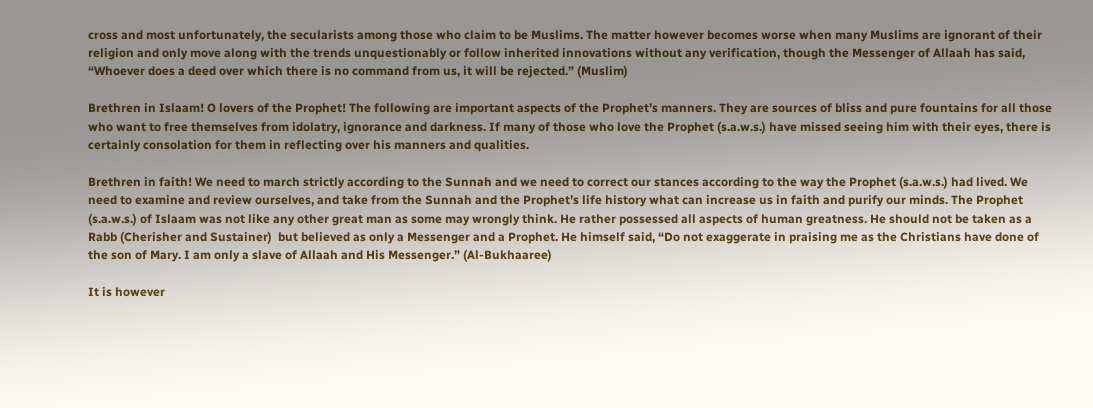cross and most unfortunately, the secularists among those who claim to be Muslims. The matter however becomes worse when many Muslims are ignorant of their religion and only move along with the trends unquestionably or follow inherited innovations without any verification, though the Messenger of Allaah has said, “Whoever does a deed over which there is no command from us, it will be rejected.” (Muslim)

Brethren in Islaam! O lovers of the Prophet! The following are important aspects of the Prophet’s manners. They are sources of bliss and pure fountains for all those who want to free themselves from idolatry, ignorance and darkness. If many of those who love the Prophet (s.a.w.s.) have missed seeing him with their eyes, there is certainly consolation for them in reflecting over his manners and qualities.

Brethren in faith! We need to march strictly according to the Sunnah and we need to correct our stances according to the way the Prophet (s.a.w.s.) had lived. We need to examine and review ourselves, and take from the Sunnah and the Prophet’s life history what can increase us in faith and purify our minds. The Prophet (s.a.w.s.) of Islaam was not like any other great man as some may wrongly think. He rather possessed all aspects of human greatness. He should not be taken as a Rabb (Cherisher and Sustainer)  but believed as only a Messenger and a Prophet. He himself said, “Do not exaggerate in praising me as the Christians have done of the son of Mary. I am only a slave of Allaah and His Messenger.” (Al-Bukhaaree)

It is however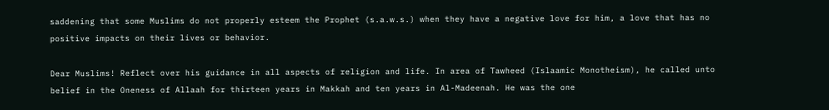saddening that some Muslims do not properly esteem the Prophet (s.a.w.s.) when they have a negative love for him, a love that has no positive impacts on their lives or behavior.

Dear Muslims! Reflect over his guidance in all aspects of religion and life. In area of Tawheed (Islaamic Monotheism), he called unto belief in the Oneness of Allaah for thirteen years in Makkah and ten years in Al-Madeenah. He was the one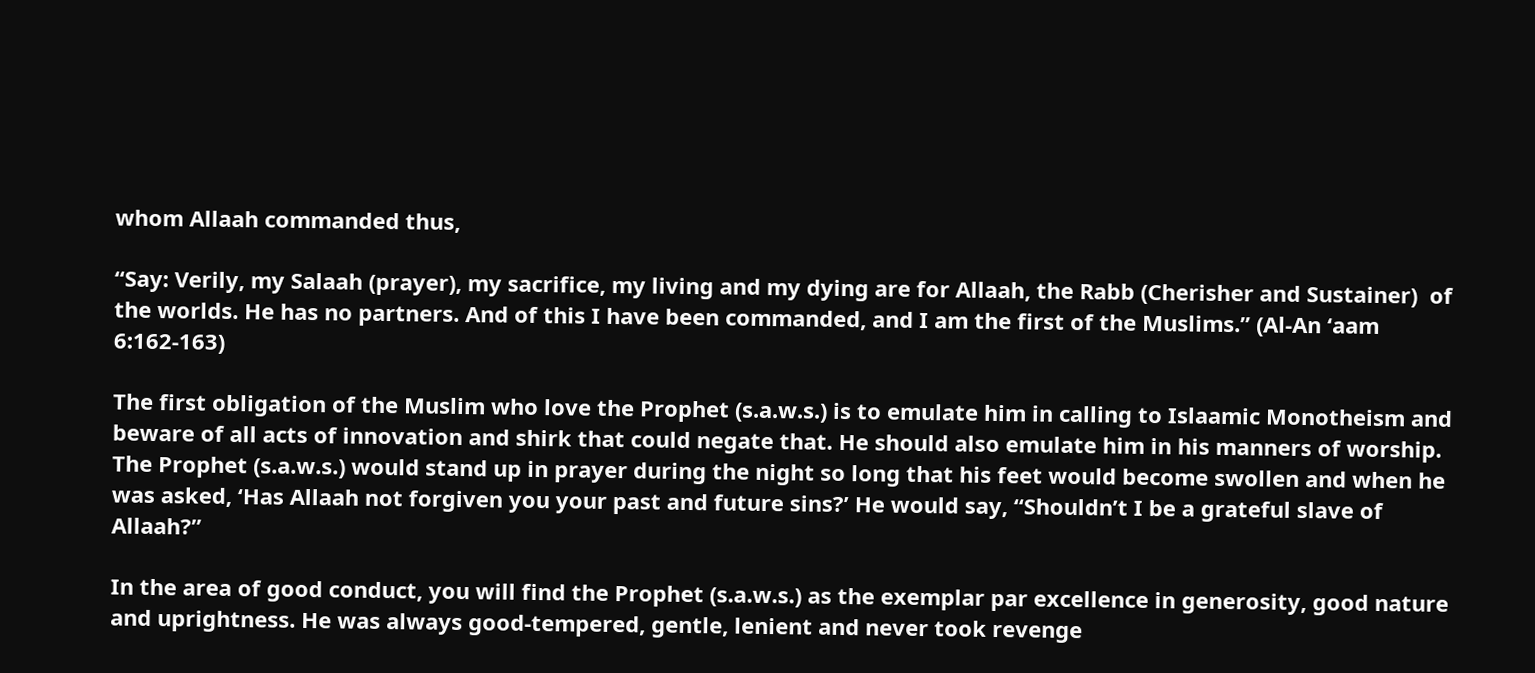whom Allaah commanded thus,

“Say: Verily, my Salaah (prayer), my sacrifice, my living and my dying are for Allaah, the Rabb (Cherisher and Sustainer)  of the worlds. He has no partners. And of this I have been commanded, and I am the first of the Muslims.” (Al-An ‘aam 6:162-163)

The first obligation of the Muslim who love the Prophet (s.a.w.s.) is to emulate him in calling to Islaamic Monotheism and beware of all acts of innovation and shirk that could negate that. He should also emulate him in his manners of worship. The Prophet (s.a.w.s.) would stand up in prayer during the night so long that his feet would become swollen and when he was asked, ‘Has Allaah not forgiven you your past and future sins?’ He would say, “Shouldn’t I be a grateful slave of Allaah?”

In the area of good conduct, you will find the Prophet (s.a.w.s.) as the exemplar par excellence in generosity, good nature and uprightness. He was always good-tempered, gentle, lenient and never took revenge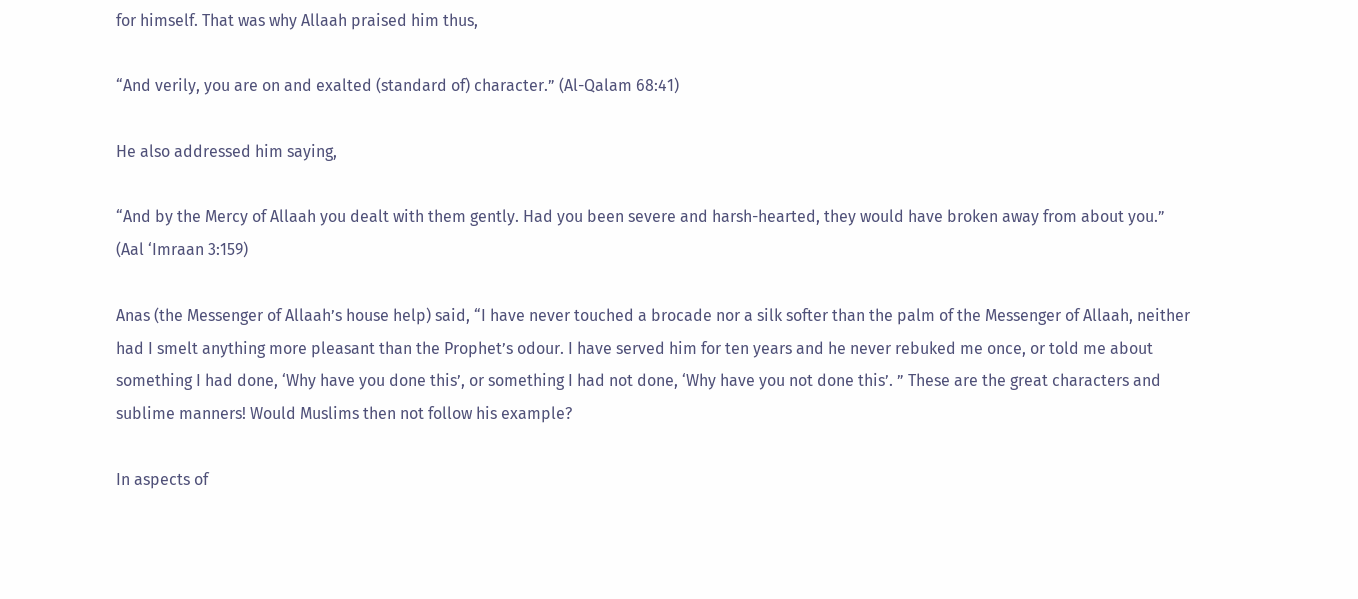for himself. That was why Allaah praised him thus,

“And verily, you are on and exalted (standard of) character.” (Al-Qalam 68:41)

He also addressed him saying,

“And by the Mercy of Allaah you dealt with them gently. Had you been severe and harsh-hearted, they would have broken away from about you.” (Aal ‘Imraan 3:159)

Anas (the Messenger of Allaah’s house help) said, “I have never touched a brocade nor a silk softer than the palm of the Messenger of Allaah, neither had I smelt anything more pleasant than the Prophet’s odour. I have served him for ten years and he never rebuked me once, or told me about something I had done, ‘Why have you done this’, or something I had not done, ‘Why have you not done this’. ” These are the great characters and sublime manners! Would Muslims then not follow his example?

In aspects of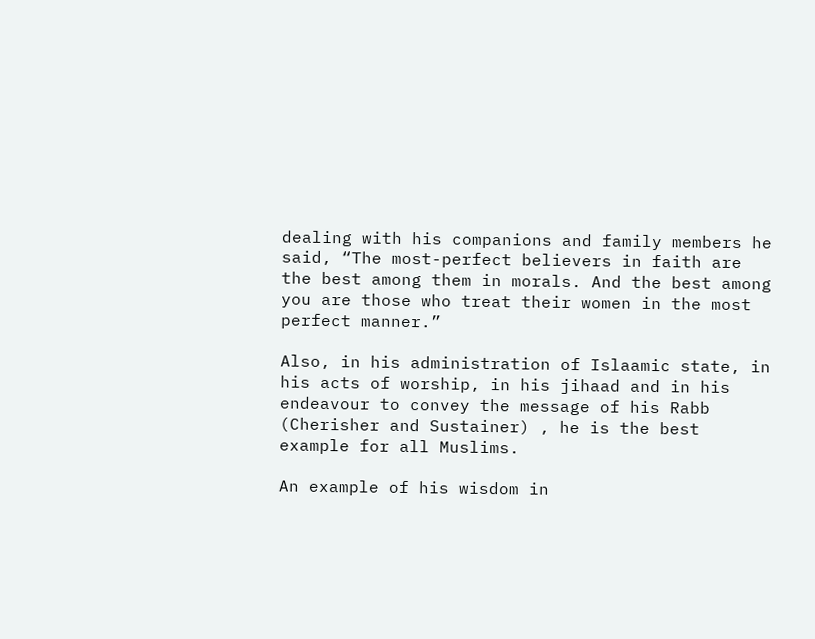dealing with his companions and family members he said, “The most-perfect believers in faith are the best among them in morals. And the best among you are those who treat their women in the most perfect manner.”

Also, in his administration of Islaamic state, in his acts of worship, in his jihaad and in his endeavour to convey the message of his Rabb (Cherisher and Sustainer) , he is the best example for all Muslims.

An example of his wisdom in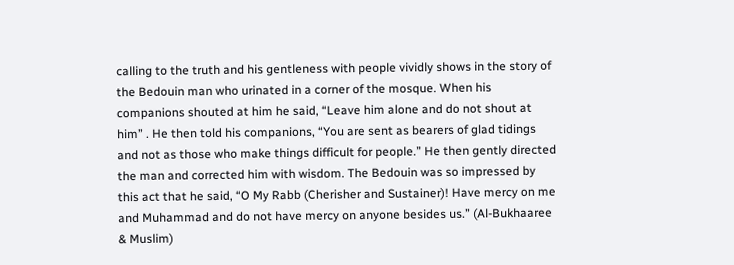calling to the truth and his gentleness with people vividly shows in the story of the Bedouin man who urinated in a corner of the mosque. When his companions shouted at him he said, “Leave him alone and do not shout at him” . He then told his companions, “You are sent as bearers of glad tidings and not as those who make things difficult for people.” He then gently directed the man and corrected him with wisdom. The Bedouin was so impressed by this act that he said, “O My Rabb (Cherisher and Sustainer)! Have mercy on me and Muhammad and do not have mercy on anyone besides us.” (Al-Bukhaaree & Muslim)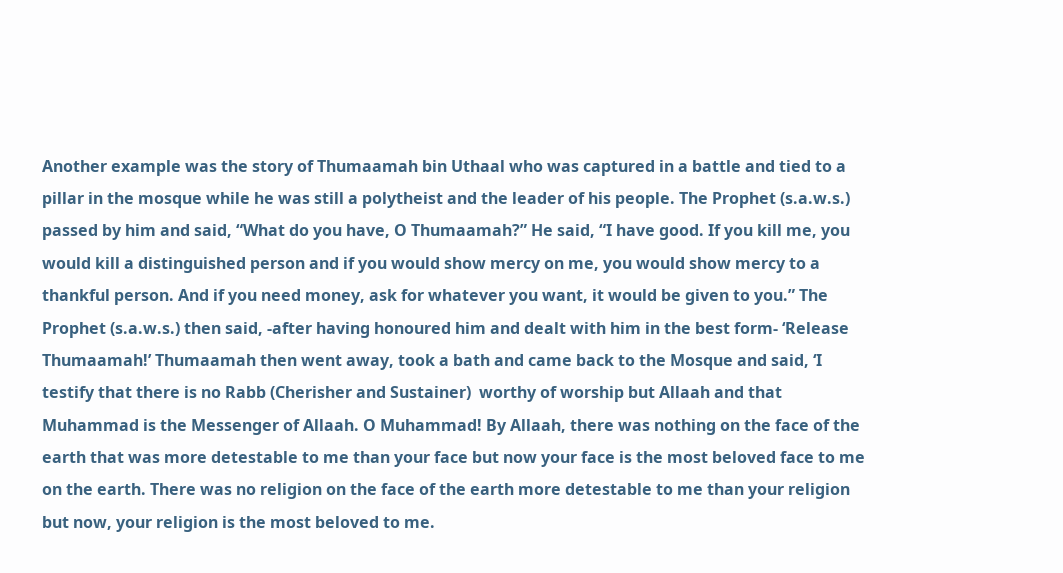Another example was the story of Thumaamah bin Uthaal who was captured in a battle and tied to a pillar in the mosque while he was still a polytheist and the leader of his people. The Prophet (s.a.w.s.) passed by him and said, “What do you have, O Thumaamah?” He said, “I have good. If you kill me, you would kill a distinguished person and if you would show mercy on me, you would show mercy to a thankful person. And if you need money, ask for whatever you want, it would be given to you.” The Prophet (s.a.w.s.) then said, -after having honoured him and dealt with him in the best form- ‘Release Thumaamah!’ Thumaamah then went away, took a bath and came back to the Mosque and said, ‘I testify that there is no Rabb (Cherisher and Sustainer)  worthy of worship but Allaah and that Muhammad is the Messenger of Allaah. O Muhammad! By Allaah, there was nothing on the face of the earth that was more detestable to me than your face but now your face is the most beloved face to me on the earth. There was no religion on the face of the earth more detestable to me than your religion but now, your religion is the most beloved to me.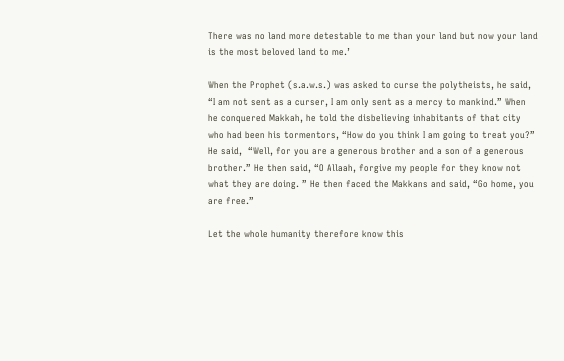There was no land more detestable to me than your land but now your land is the most beloved land to me.’

When the Prophet (s.a.w.s.) was asked to curse the polytheists, he said, “I am not sent as a curser, I am only sent as a mercy to mankind.” When he conquered Makkah, he told the disbelieving inhabitants of that city who had been his tormentors, “How do you think I am going to treat you?” He said,  “Well, for you are a generous brother and a son of a generous brother.” He then said, “O Allaah, forgive my people for they know not what they are doing. ” He then faced the Makkans and said, “Go home, you are free.”

Let the whole humanity therefore know this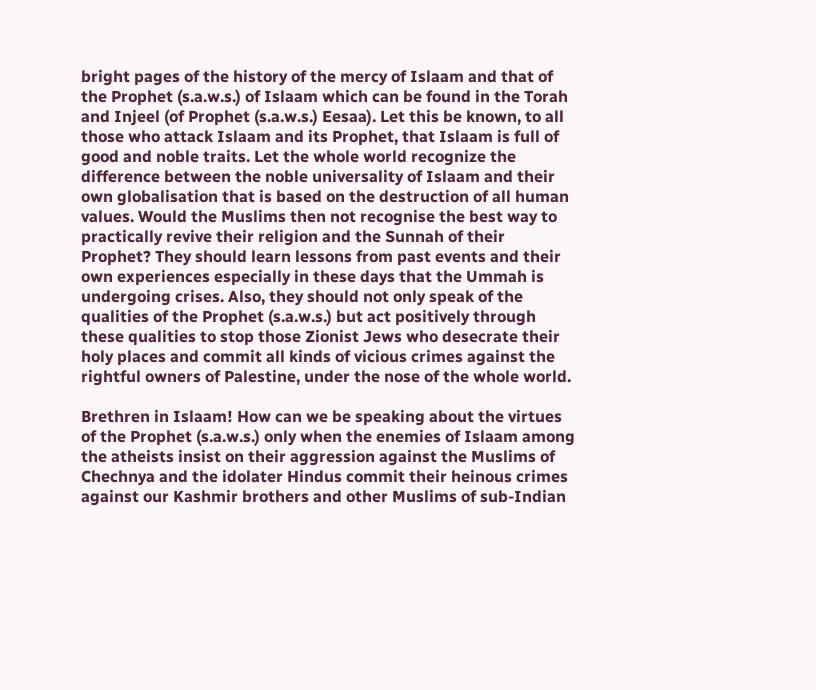bright pages of the history of the mercy of Islaam and that of the Prophet (s.a.w.s.) of Islaam which can be found in the Torah and Injeel (of Prophet (s.a.w.s.) Eesaa). Let this be known, to all those who attack Islaam and its Prophet, that Islaam is full of good and noble traits. Let the whole world recognize the difference between the noble universality of Islaam and their own globalisation that is based on the destruction of all human values. Would the Muslims then not recognise the best way to practically revive their religion and the Sunnah of their Prophet? They should learn lessons from past events and their own experiences especially in these days that the Ummah is undergoing crises. Also, they should not only speak of the qualities of the Prophet (s.a.w.s.) but act positively through these qualities to stop those Zionist Jews who desecrate their holy places and commit all kinds of vicious crimes against the rightful owners of Palestine, under the nose of the whole world.

Brethren in Islaam! How can we be speaking about the virtues of the Prophet (s.a.w.s.) only when the enemies of Islaam among the atheists insist on their aggression against the Muslims of Chechnya and the idolater Hindus commit their heinous crimes against our Kashmir brothers and other Muslims of sub-Indian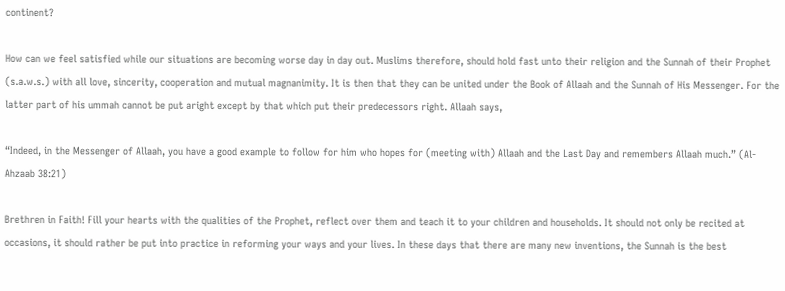continent?

How can we feel satisfied while our situations are becoming worse day in day out. Muslims therefore, should hold fast unto their religion and the Sunnah of their Prophet (s.a.w.s.) with all love, sincerity, cooperation and mutual magnanimity. It is then that they can be united under the Book of Allaah and the Sunnah of His Messenger. For the latter part of his ummah cannot be put aright except by that which put their predecessors right. Allaah says,

“Indeed, in the Messenger of Allaah, you have a good example to follow for him who hopes for (meeting with) Allaah and the Last Day and remembers Allaah much.” (Al-Ahzaab 38:21)

Brethren in Faith! Fill your hearts with the qualities of the Prophet, reflect over them and teach it to your children and households. It should not only be recited at occasions, it should rather be put into practice in reforming your ways and your lives. In these days that there are many new inventions, the Sunnah is the best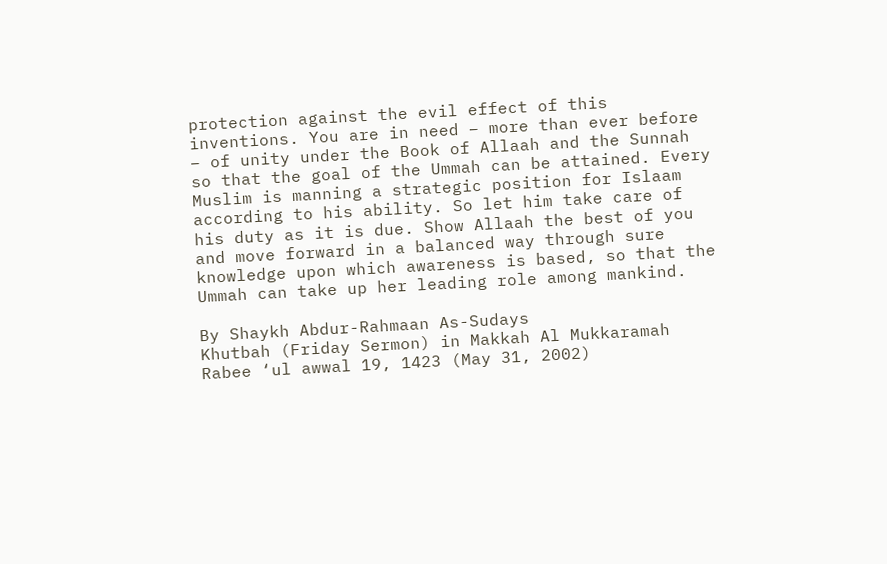protection against the evil effect of this inventions. You are in need – more than ever before – of unity under the Book of Allaah and the Sunnah so that the goal of the Ummah can be attained. Every Muslim is manning a strategic position for Islaam according to his ability. So let him take care of his duty as it is due. Show Allaah the best of you and move forward in a balanced way through sure knowledge upon which awareness is based, so that the Ummah can take up her leading role among mankind.

By Shaykh Abdur-Rahmaan As-Sudays
Khutbah (Friday Sermon) in Makkah Al Mukkaramah
Rabee ‘ul awwal 19, 1423 (May 31, 2002)